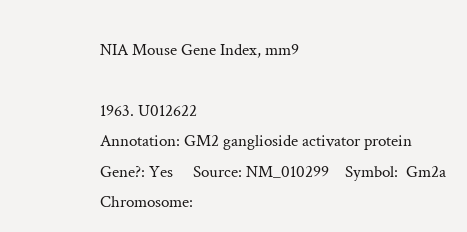NIA Mouse Gene Index, mm9

1963. U012622
Annotation: GM2 ganglioside activator protein     Gene?: Yes     Source: NM_010299    Symbol:  Gm2a
Chromosome: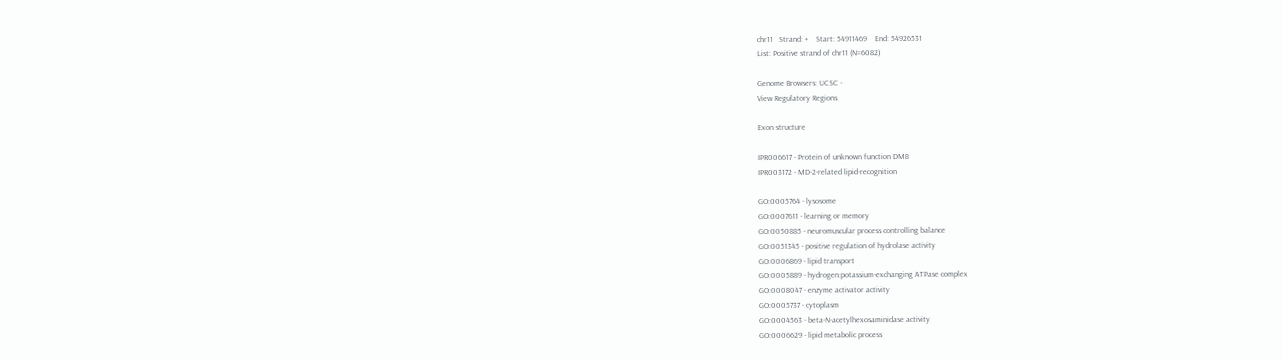chr11   Strand: +    Start: 54911469    End: 54926531
List: Positive strand of chr11 (N=6082)

Genome Browsers: UCSC -
View Regulatory Regions

Exon structure

IPR006617 - Protein of unknown function DM8
IPR003172 - MD-2-related lipid-recognition

GO:0005764 - lysosome
GO:0007611 - learning or memory
GO:0050885 - neuromuscular process controlling balance
GO:0051345 - positive regulation of hydrolase activity
GO:0006869 - lipid transport
GO:0005889 - hydrogen:potassium-exchanging ATPase complex
GO:0008047 - enzyme activator activity
GO:0005737 - cytoplasm
GO:0004563 - beta-N-acetylhexosaminidase activity
GO:0006629 - lipid metabolic process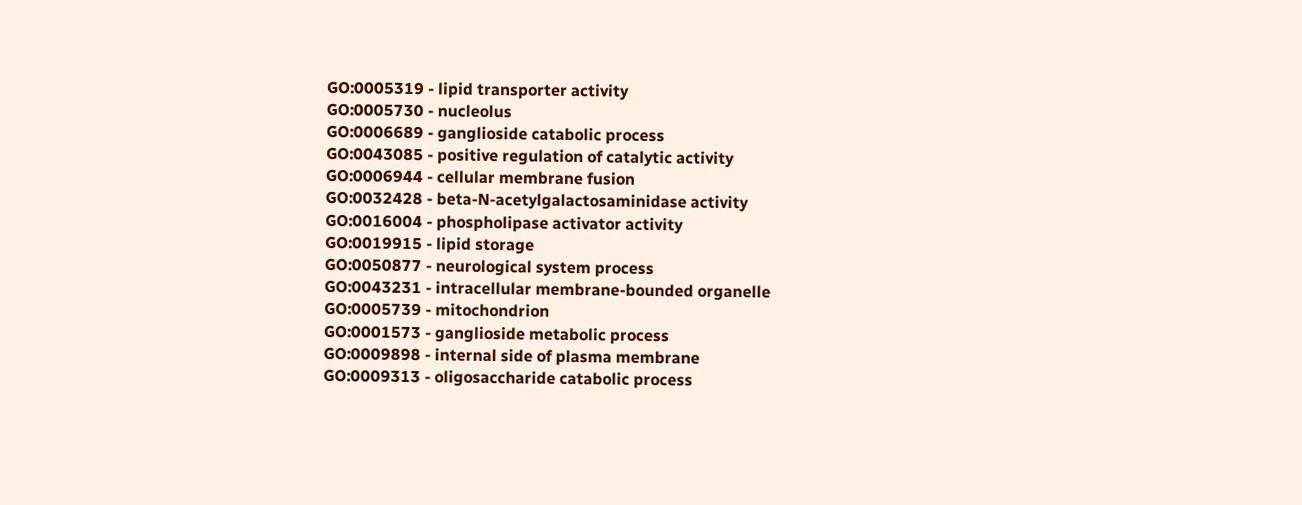GO:0005319 - lipid transporter activity
GO:0005730 - nucleolus
GO:0006689 - ganglioside catabolic process
GO:0043085 - positive regulation of catalytic activity
GO:0006944 - cellular membrane fusion
GO:0032428 - beta-N-acetylgalactosaminidase activity
GO:0016004 - phospholipase activator activity
GO:0019915 - lipid storage
GO:0050877 - neurological system process
GO:0043231 - intracellular membrane-bounded organelle
GO:0005739 - mitochondrion
GO:0001573 - ganglioside metabolic process
GO:0009898 - internal side of plasma membrane
GO:0009313 - oligosaccharide catabolic process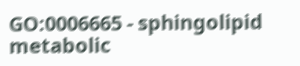GO:0006665 - sphingolipid metabolic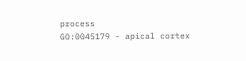process
GO:0045179 - apical cortex